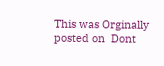This was Orginally posted on  Dont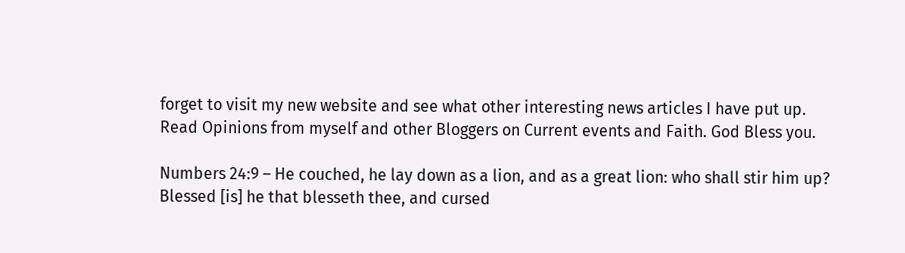forget to visit my new website and see what other interesting news articles I have put up. Read Opinions from myself and other Bloggers on Current events and Faith. God Bless you.

Numbers 24:9 – He couched, he lay down as a lion, and as a great lion: who shall stir him up? Blessed [is] he that blesseth thee, and cursed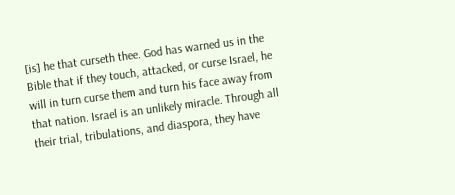[is] he that curseth thee. God has warned us in the Bible that if they touch, attacked, or curse Israel, he will in turn curse them and turn his face away from that nation. Israel is an unlikely miracle. Through all their trial, tribulations, and diaspora, they have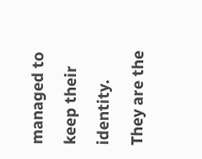managed to keep their identity. They are the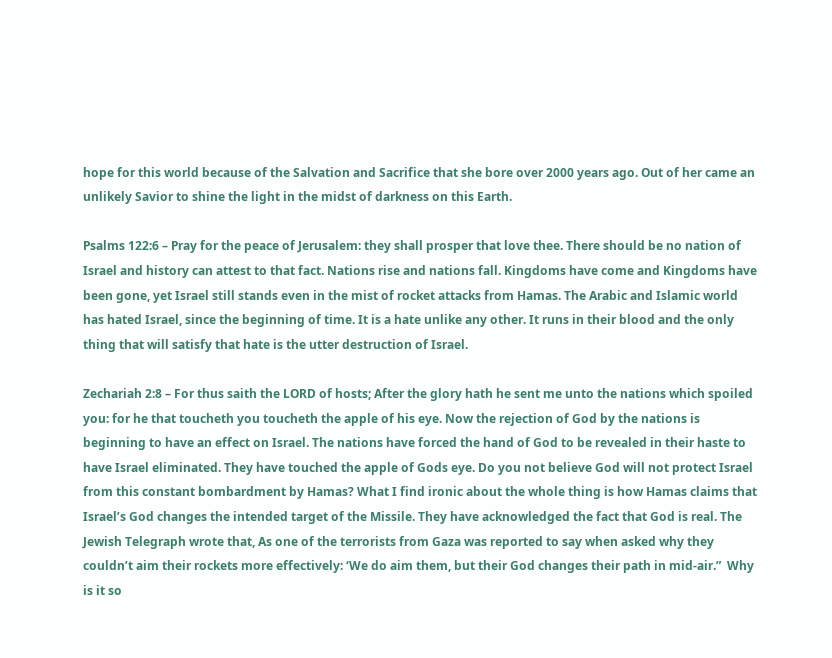hope for this world because of the Salvation and Sacrifice that she bore over 2000 years ago. Out of her came an unlikely Savior to shine the light in the midst of darkness on this Earth.

Psalms 122:6 – Pray for the peace of Jerusalem: they shall prosper that love thee. There should be no nation of Israel and history can attest to that fact. Nations rise and nations fall. Kingdoms have come and Kingdoms have been gone, yet Israel still stands even in the mist of rocket attacks from Hamas. The Arabic and Islamic world has hated Israel, since the beginning of time. It is a hate unlike any other. It runs in their blood and the only thing that will satisfy that hate is the utter destruction of Israel.

Zechariah 2:8 – For thus saith the LORD of hosts; After the glory hath he sent me unto the nations which spoiled you: for he that toucheth you toucheth the apple of his eye. Now the rejection of God by the nations is beginning to have an effect on Israel. The nations have forced the hand of God to be revealed in their haste to have Israel eliminated. They have touched the apple of Gods eye. Do you not believe God will not protect Israel from this constant bombardment by Hamas? What I find ironic about the whole thing is how Hamas claims that Israel’s God changes the intended target of the Missile. They have acknowledged the fact that God is real. The Jewish Telegraph wrote that, As one of the terrorists from Gaza was reported to say when asked why they couldn’t aim their rockets more effectively: ‘We do aim them, but their God changes their path in mid-air.”  Why is it so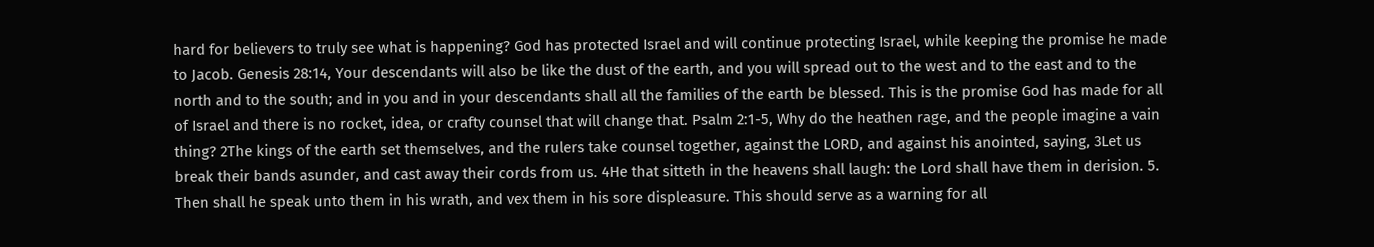hard for believers to truly see what is happening? God has protected Israel and will continue protecting Israel, while keeping the promise he made to Jacob. Genesis 28:14, Your descendants will also be like the dust of the earth, and you will spread out to the west and to the east and to the north and to the south; and in you and in your descendants shall all the families of the earth be blessed. This is the promise God has made for all of Israel and there is no rocket, idea, or crafty counsel that will change that. Psalm 2:1-5, Why do the heathen rage, and the people imagine a vain thing? 2The kings of the earth set themselves, and the rulers take counsel together, against the LORD, and against his anointed, saying, 3Let us break their bands asunder, and cast away their cords from us. 4He that sitteth in the heavens shall laugh: the Lord shall have them in derision. 5. Then shall he speak unto them in his wrath, and vex them in his sore displeasure. This should serve as a warning for all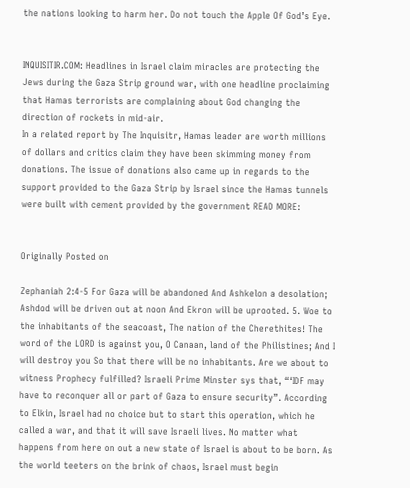the nations looking to harm her. Do not touch the Apple Of God’s Eye.


INQUISITIR.COM: Headlines in Israel claim miracles are protecting the Jews during the Gaza Strip ground war, with one headline proclaiming that Hamas terrorists are complaining about God changing the direction of rockets in mid-air.
In a related report by The Inquisitr, Hamas leader are worth millions of dollars and critics claim they have been skimming money from donations. The issue of donations also came up in regards to the support provided to the Gaza Strip by Israel since the Hamas tunnels were built with cement provided by the government READ MORE:


Originally Posted on

Zephaniah 2:4-5 For Gaza will be abandoned And Ashkelon a desolation; Ashdod will be driven out at noon And Ekron will be uprooted. 5. Woe to the inhabitants of the seacoast, The nation of the Cherethites! The word of the LORD is against you, O Canaan, land of the Philistines; And I will destroy you So that there will be no inhabitants. Are we about to witness Prophecy fulfilled? Israeli Prime Minster sys that, “‘IDF may have to reconquer all or part of Gaza to ensure security”. According to Elkin, Israel had no choice but to start this operation, which he called a war, and that it will save Israeli lives. No matter what happens from here on out a new state of Israel is about to be born. As the world teeters on the brink of chaos, Israel must begin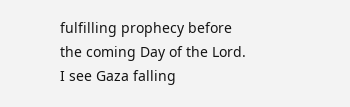fulfilling prophecy before the coming Day of the Lord. I see Gaza falling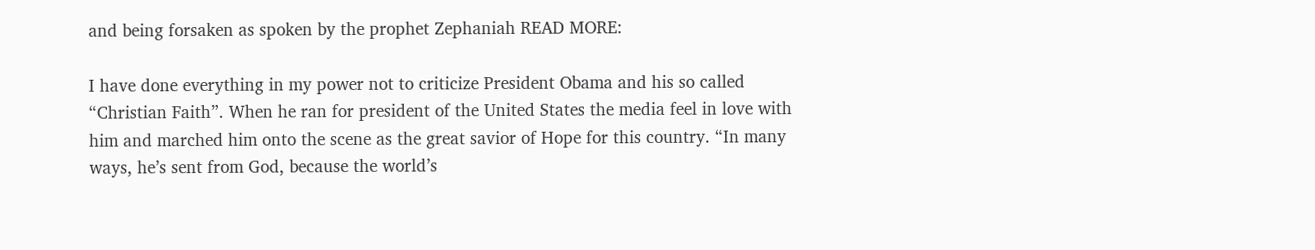and being forsaken as spoken by the prophet Zephaniah READ MORE:

I have done everything in my power not to criticize President Obama and his so called “Christian Faith”. When he ran for president of the United States the media feel in love with him and marched him onto the scene as the great savior of Hope for this country. “In many ways, he’s sent from God, because the world’s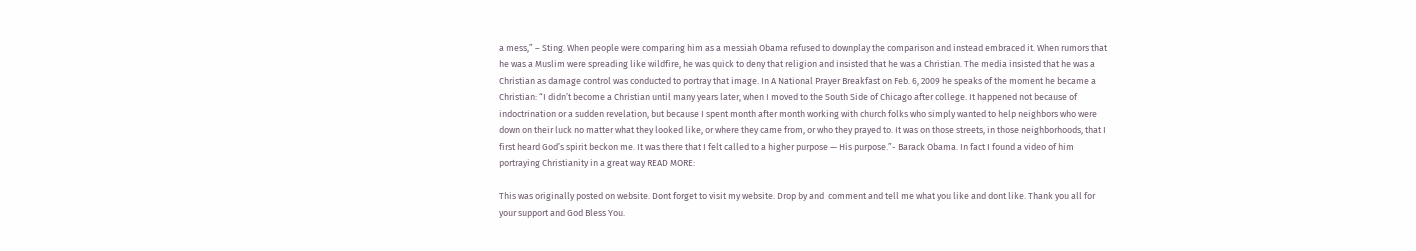a mess,” – Sting. When people were comparing him as a messiah Obama refused to downplay the comparison and instead embraced it. When rumors that he was a Muslim were spreading like wildfire, he was quick to deny that religion and insisted that he was a Christian. The media insisted that he was a Christian as damage control was conducted to portray that image. In A National Prayer Breakfast on Feb. 6, 2009 he speaks of the moment he became a Christian: “I didn’t become a Christian until many years later, when I moved to the South Side of Chicago after college. It happened not because of indoctrination or a sudden revelation, but because I spent month after month working with church folks who simply wanted to help neighbors who were down on their luck no matter what they looked like, or where they came from, or who they prayed to. It was on those streets, in those neighborhoods, that I first heard God’s spirit beckon me. It was there that I felt called to a higher purpose — His purpose.”- Barack Obama. In fact I found a video of him portraying Christianity in a great way READ MORE:

This was originally posted on website. Dont forget to visit my website. Drop by and  comment and tell me what you like and dont like. Thank you all for your support and God Bless You.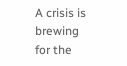A crisis is brewing for the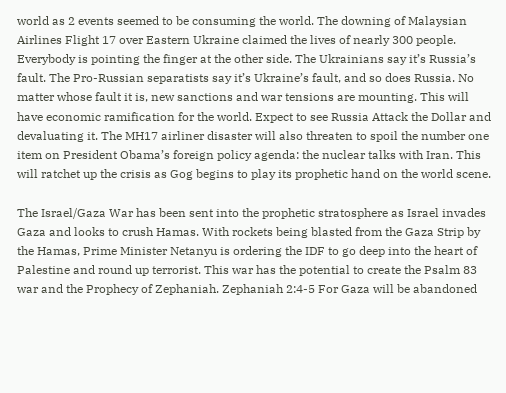world as 2 events seemed to be consuming the world. The downing of Malaysian Airlines Flight 17 over Eastern Ukraine claimed the lives of nearly 300 people. Everybody is pointing the finger at the other side. The Ukrainians say it’s Russia’s fault. The Pro-Russian separatists say it’s Ukraine’s fault, and so does Russia. No matter whose fault it is, new sanctions and war tensions are mounting. This will have economic ramification for the world. Expect to see Russia Attack the Dollar and devaluating it. The MH17 airliner disaster will also threaten to spoil the number one item on President Obama’s foreign policy agenda: the nuclear talks with Iran. This will ratchet up the crisis as Gog begins to play its prophetic hand on the world scene.

The Israel/Gaza War has been sent into the prophetic stratosphere as Israel invades Gaza and looks to crush Hamas. With rockets being blasted from the Gaza Strip by the Hamas, Prime Minister Netanyu is ordering the IDF to go deep into the heart of Palestine and round up terrorist. This war has the potential to create the Psalm 83 war and the Prophecy of Zephaniah. Zephaniah 2:4-5 For Gaza will be abandoned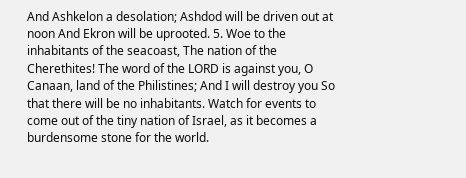And Ashkelon a desolation; Ashdod will be driven out at noon And Ekron will be uprooted. 5. Woe to the inhabitants of the seacoast, The nation of the Cherethites! The word of the LORD is against you, O Canaan, land of the Philistines; And I will destroy you So that there will be no inhabitants. Watch for events to come out of the tiny nation of Israel, as it becomes a burdensome stone for the world.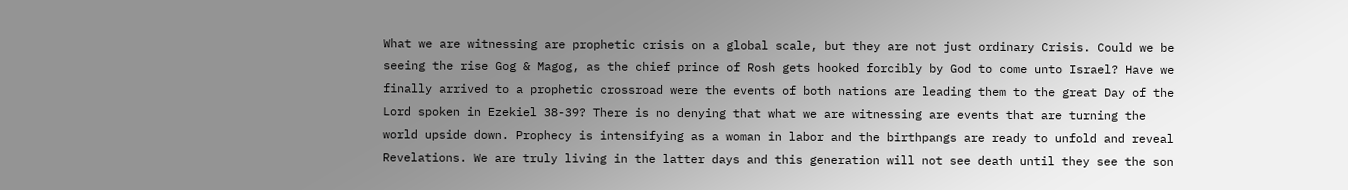What we are witnessing are prophetic crisis on a global scale, but they are not just ordinary Crisis. Could we be seeing the rise Gog & Magog, as the chief prince of Rosh gets hooked forcibly by God to come unto Israel? Have we finally arrived to a prophetic crossroad were the events of both nations are leading them to the great Day of the Lord spoken in Ezekiel 38-39? There is no denying that what we are witnessing are events that are turning the world upside down. Prophecy is intensifying as a woman in labor and the birthpangs are ready to unfold and reveal Revelations. We are truly living in the latter days and this generation will not see death until they see the son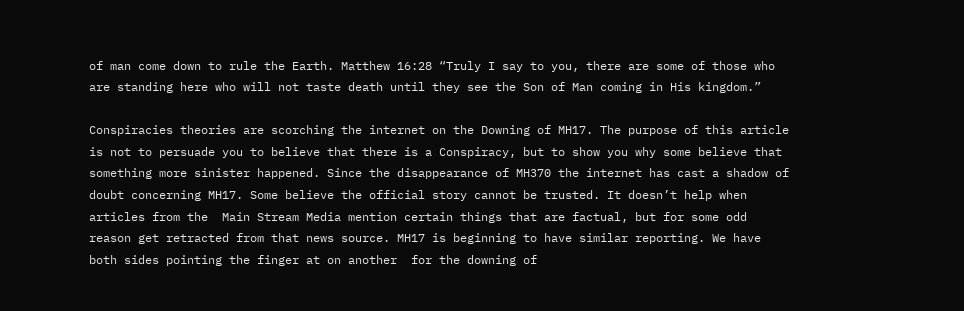of man come down to rule the Earth. Matthew 16:28 “Truly I say to you, there are some of those who are standing here who will not taste death until they see the Son of Man coming in His kingdom.”

Conspiracies theories are scorching the internet on the Downing of MH17. The purpose of this article is not to persuade you to believe that there is a Conspiracy, but to show you why some believe that something more sinister happened. Since the disappearance of MH370 the internet has cast a shadow of doubt concerning MH17. Some believe the official story cannot be trusted. It doesn’t help when articles from the  Main Stream Media mention certain things that are factual, but for some odd reason get retracted from that news source. MH17 is beginning to have similar reporting. We have both sides pointing the finger at on another  for the downing of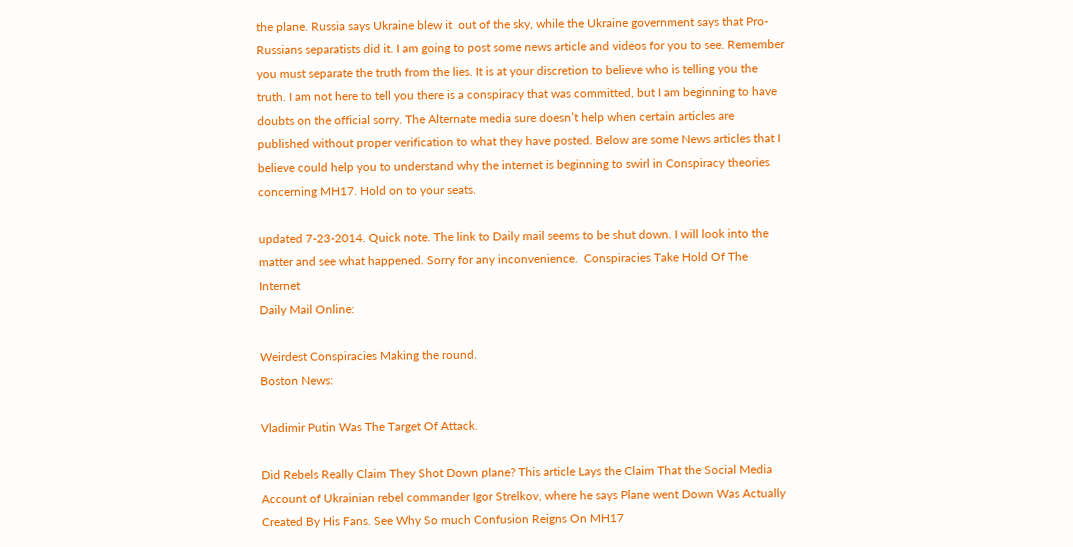the plane. Russia says Ukraine blew it  out of the sky, while the Ukraine government says that Pro-Russians separatists did it. I am going to post some news article and videos for you to see. Remember you must separate the truth from the lies. It is at your discretion to believe who is telling you the truth. I am not here to tell you there is a conspiracy that was committed, but I am beginning to have doubts on the official sorry. The Alternate media sure doesn’t help when certain articles are published without proper verification to what they have posted. Below are some News articles that I believe could help you to understand why the internet is beginning to swirl in Conspiracy theories concerning MH17. Hold on to your seats.

updated 7-23-2014. Quick note. The link to Daily mail seems to be shut down. I will look into the matter and see what happened. Sorry for any inconvenience.  Conspiracies Take Hold Of The Internet
Daily Mail Online:

Weirdest Conspiracies Making the round.
Boston News:

Vladimir Putin Was The Target Of Attack.

Did Rebels Really Claim They Shot Down plane? This article Lays the Claim That the Social Media Account of Ukrainian rebel commander Igor Strelkov, where he says Plane went Down Was Actually Created By His Fans. See Why So much Confusion Reigns On MH17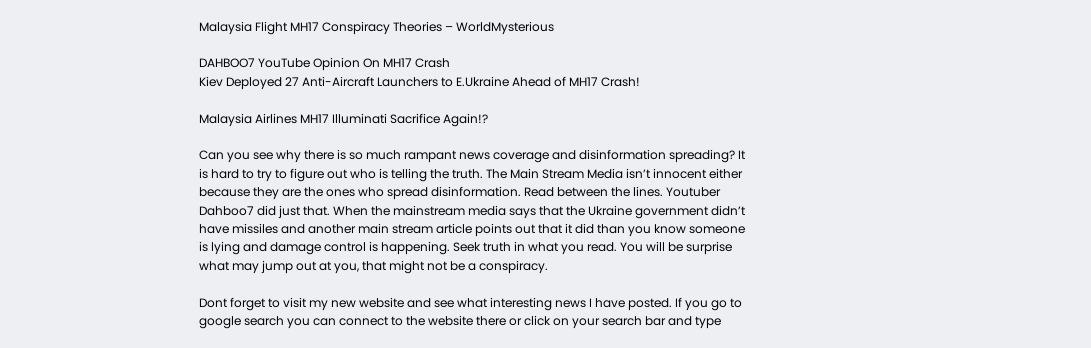Malaysia Flight MH17 Conspiracy Theories – WorldMysterious

DAHBOO7 YouTube Opinion On MH17 Crash
Kiev Deployed 27 Anti-Aircraft Launchers to E.Ukraine Ahead of MH17 Crash!

Malaysia Airlines MH17 Illuminati Sacrifice Again!?

Can you see why there is so much rampant news coverage and disinformation spreading? It is hard to try to figure out who is telling the truth. The Main Stream Media isn’t innocent either because they are the ones who spread disinformation. Read between the lines. Youtuber Dahboo7 did just that. When the mainstream media says that the Ukraine government didn’t have missiles and another main stream article points out that it did than you know someone is lying and damage control is happening. Seek truth in what you read. You will be surprise what may jump out at you, that might not be a conspiracy.

Dont forget to visit my new website and see what interesting news I have posted. If you go to google search you can connect to the website there or click on your search bar and type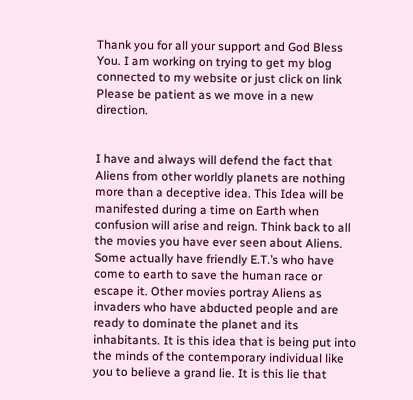Thank you for all your support and God Bless You. I am working on trying to get my blog connected to my website or just click on link  Please be patient as we move in a new direction.


I have and always will defend the fact that Aliens from other worldly planets are nothing more than a deceptive idea. This Idea will be manifested during a time on Earth when confusion will arise and reign. Think back to all the movies you have ever seen about Aliens. Some actually have friendly E.T.’s who have come to earth to save the human race or escape it. Other movies portray Aliens as invaders who have abducted people and are ready to dominate the planet and its inhabitants. It is this idea that is being put into the minds of the contemporary individual like you to believe a grand lie. It is this lie that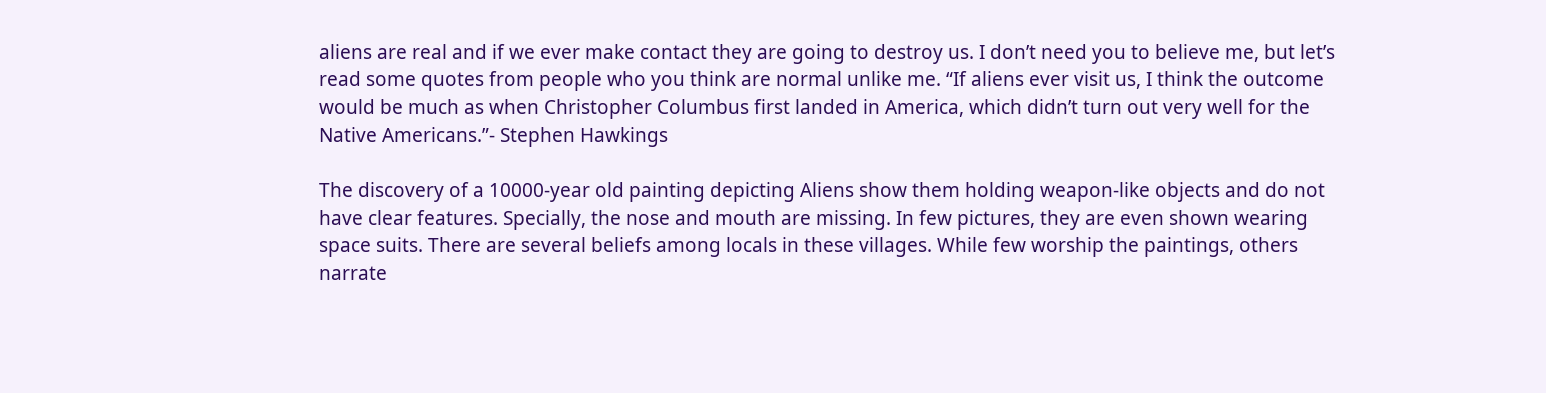aliens are real and if we ever make contact they are going to destroy us. I don’t need you to believe me, but let’s read some quotes from people who you think are normal unlike me. “If aliens ever visit us, I think the outcome would be much as when Christopher Columbus first landed in America, which didn’t turn out very well for the Native Americans.”- Stephen Hawkings

The discovery of a 10000-year old painting depicting Aliens show them holding weapon-like objects and do not have clear features. Specially, the nose and mouth are missing. In few pictures, they are even shown wearing space suits. There are several beliefs among locals in these villages. While few worship the paintings, others narrate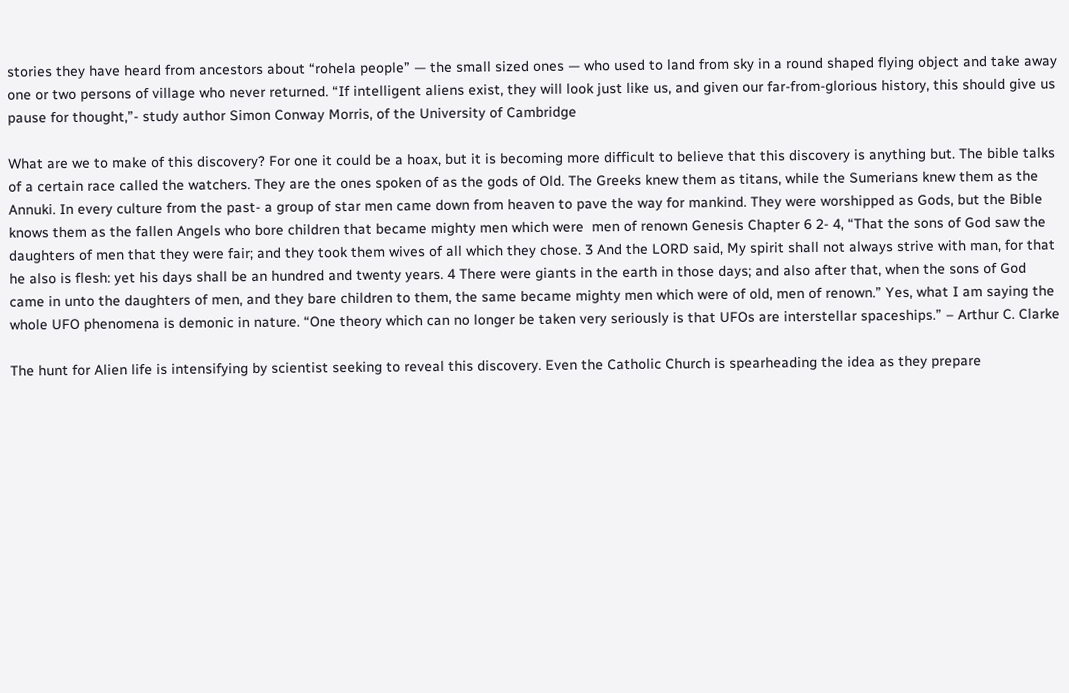stories they have heard from ancestors about “rohela people” — the small sized ones — who used to land from sky in a round shaped flying object and take away one or two persons of village who never returned. “If intelligent aliens exist, they will look just like us, and given our far-from-glorious history, this should give us pause for thought,”- study author Simon Conway Morris, of the University of Cambridge

What are we to make of this discovery? For one it could be a hoax, but it is becoming more difficult to believe that this discovery is anything but. The bible talks of a certain race called the watchers. They are the ones spoken of as the gods of Old. The Greeks knew them as titans, while the Sumerians knew them as the Annuki. In every culture from the past- a group of star men came down from heaven to pave the way for mankind. They were worshipped as Gods, but the Bible knows them as the fallen Angels who bore children that became mighty men which were  men of renown Genesis Chapter 6 2- 4, “That the sons of God saw the daughters of men that they were fair; and they took them wives of all which they chose. 3 And the LORD said, My spirit shall not always strive with man, for that he also is flesh: yet his days shall be an hundred and twenty years. 4 There were giants in the earth in those days; and also after that, when the sons of God came in unto the daughters of men, and they bare children to them, the same became mighty men which were of old, men of renown.” Yes, what I am saying the whole UFO phenomena is demonic in nature. “One theory which can no longer be taken very seriously is that UFOs are interstellar spaceships.” – Arthur C. Clarke

The hunt for Alien life is intensifying by scientist seeking to reveal this discovery. Even the Catholic Church is spearheading the idea as they prepare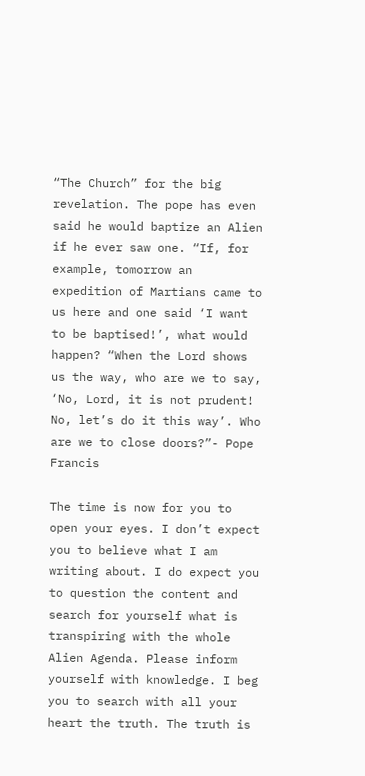“The Church” for the big revelation. The pope has even said he would baptize an Alien if he ever saw one. “If, for example, tomorrow an expedition of Martians came to us here and one said ‘I want to be baptised!’, what would happen? “When the Lord shows us the way, who are we to say, ‘No, Lord, it is not prudent! No, let’s do it this way’. Who are we to close doors?”- Pope Francis

The time is now for you to open your eyes. I don’t expect you to believe what I am writing about. I do expect you to question the content and search for yourself what is transpiring with the whole Alien Agenda. Please inform yourself with knowledge. I beg you to search with all your heart the truth. The truth is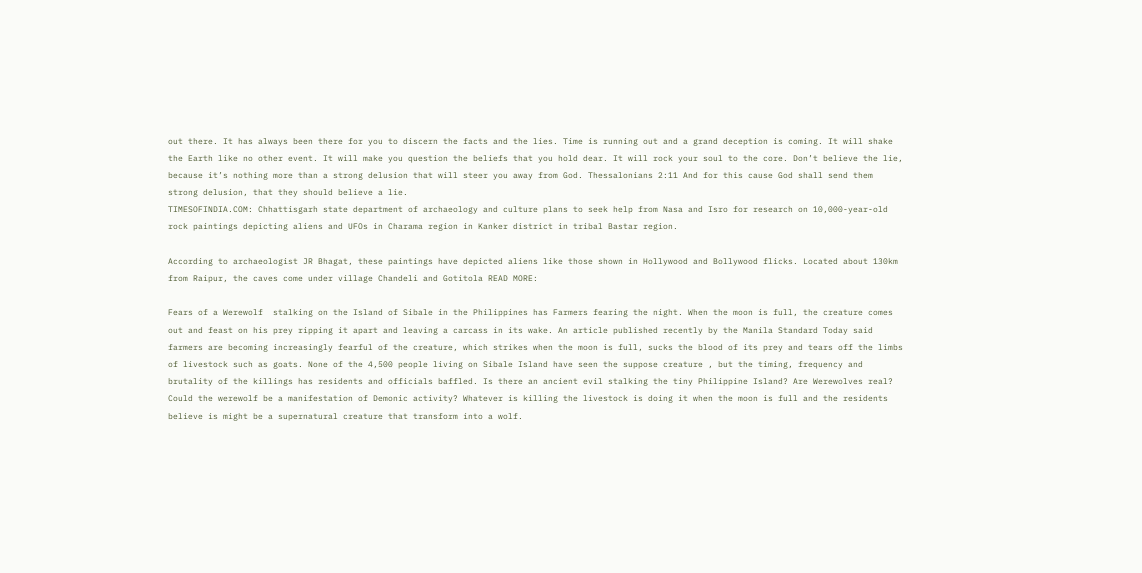out there. It has always been there for you to discern the facts and the lies. Time is running out and a grand deception is coming. It will shake the Earth like no other event. It will make you question the beliefs that you hold dear. It will rock your soul to the core. Don’t believe the lie, because it’s nothing more than a strong delusion that will steer you away from God. Thessalonians 2:11 And for this cause God shall send them strong delusion, that they should believe a lie.
TIMESOFINDIA.COM: Chhattisgarh state department of archaeology and culture plans to seek help from Nasa and Isro for research on 10,000-year-old rock paintings depicting aliens and UFOs in Charama region in Kanker district in tribal Bastar region.

According to archaeologist JR Bhagat, these paintings have depicted aliens like those shown in Hollywood and Bollywood flicks. Located about 130km from Raipur, the caves come under village Chandeli and Gotitola READ MORE:

Fears of a Werewolf  stalking on the Island of Sibale in the Philippines has Farmers fearing the night. When the moon is full, the creature comes out and feast on his prey ripping it apart and leaving a carcass in its wake. An article published recently by the Manila Standard Today said farmers are becoming increasingly fearful of the creature, which strikes when the moon is full, sucks the blood of its prey and tears off the limbs of livestock such as goats. None of the 4,500 people living on Sibale Island have seen the suppose creature , but the timing, frequency and brutality of the killings has residents and officials baffled. Is there an ancient evil stalking the tiny Philippine Island? Are Werewolves real? Could the werewolf be a manifestation of Demonic activity? Whatever is killing the livestock is doing it when the moon is full and the residents believe is might be a supernatural creature that transform into a wolf.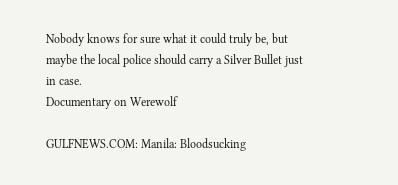Nobody knows for sure what it could truly be, but maybe the local police should carry a Silver Bullet just in case.
Documentary on Werewolf

GULFNEWS.COM: Manila: Bloodsucking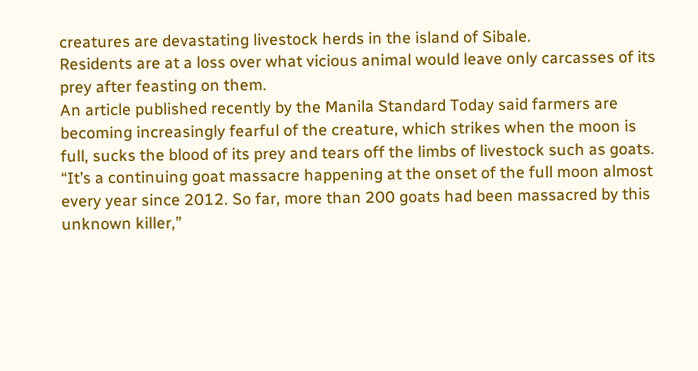creatures are devastating livestock herds in the island of Sibale.
Residents are at a loss over what vicious animal would leave only carcasses of its prey after feasting on them.
An article published recently by the Manila Standard Today said farmers are becoming increasingly fearful of the creature, which strikes when the moon is full, sucks the blood of its prey and tears off the limbs of livestock such as goats.
“It’s a continuing goat massacre happening at the onset of the full moon almost every year since 2012. So far, more than 200 goats had been massacred by this unknown killer,”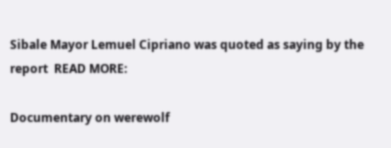Sibale Mayor Lemuel Cipriano was quoted as saying by the report  READ MORE:

Documentary on werewolf